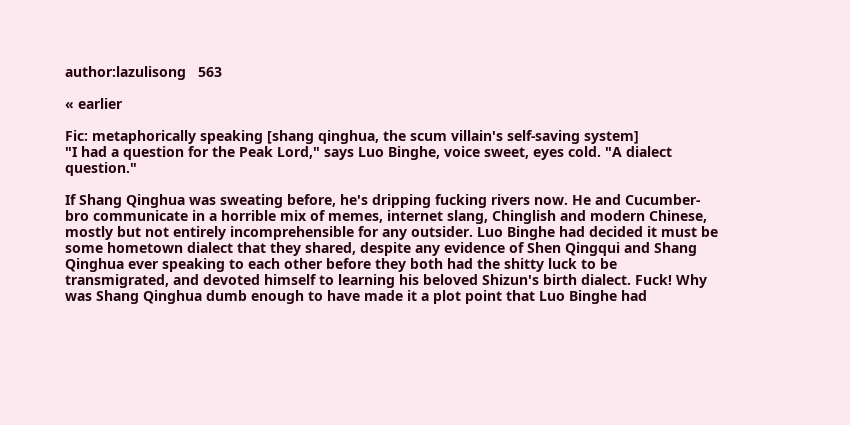author:lazulisong   563

« earlier

Fic: metaphorically speaking [shang qinghua, the scum villain's self-saving system]
"I had a question for the Peak Lord," says Luo Binghe, voice sweet, eyes cold. "A dialect question."

If Shang Qinghua was sweating before, he's dripping fucking rivers now. He and Cucumber-bro communicate in a horrible mix of memes, internet slang, Chinglish and modern Chinese, mostly but not entirely incomprehensible for any outsider. Luo Binghe had decided it must be some hometown dialect that they shared, despite any evidence of Shen Qingqui and Shang Qinghua ever speaking to each other before they both had the shitty luck to be transmigrated, and devoted himself to learning his beloved Shizun's birth dialect. Fuck! Why was Shang Qinghua dumb enough to have made it a plot point that Luo Binghe had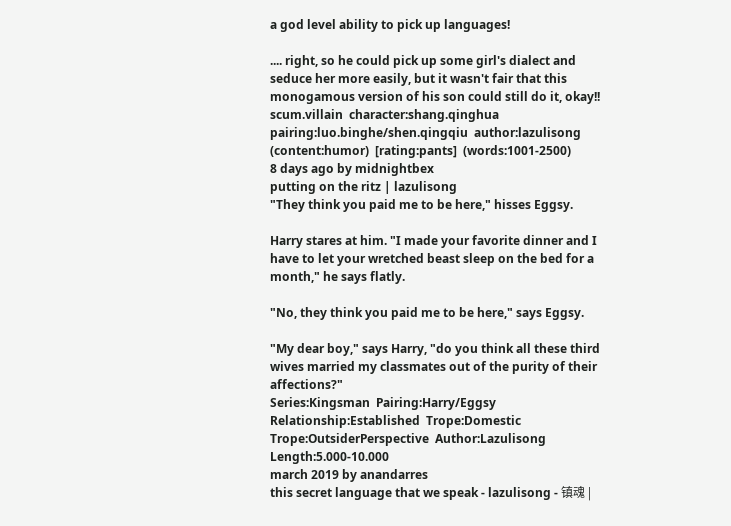a god level ability to pick up languages!

.... right, so he could pick up some girl's dialect and seduce her more easily, but it wasn't fair that this monogamous version of his son could still do it, okay!!
scum.villain  character:shang.qinghua  pairing:luo.binghe/shen.qingqiu  author:lazulisong  (content:humor)  [rating:pants]  (words:1001-2500)
8 days ago by midnightbex
putting on the ritz | lazulisong
"They think you paid me to be here," hisses Eggsy.

Harry stares at him. "I made your favorite dinner and I have to let your wretched beast sleep on the bed for a month," he says flatly.

"No, they think you paid me to be here," says Eggsy.

"My dear boy," says Harry, "do you think all these third wives married my classmates out of the purity of their affections?"
Series:Kingsman  Pairing:Harry/Eggsy  Relationship:Established  Trope:Domestic  Trope:OutsiderPerspective  Author:Lazulisong  Length:5.000-10.000
march 2019 by anandarres
this secret language that we speak - lazulisong - 镇魂 |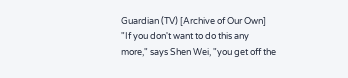Guardian (TV) [Archive of Our Own]
"If you don't want to do this any more," says Shen Wei, "you get off the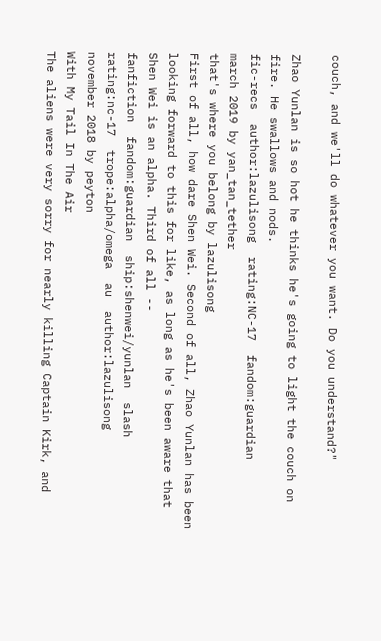couch, and we'll do whatever you want. Do you understand?"

Zhao Yunlan is so hot he thinks he's going to light the couch on fire. He swallows and nods.
fic-recs  author:lazulisong  rating:NC-17  fandom:guardian
march 2019 by yan_tan_tether
that's where you belong by lazulisong
First of all, how dare Shen Wei. Second of all, Zhao Yunlan has been looking forward to this for like, as long as he's been aware that Shen Wei is an alpha. Third of all --
fanfiction  fandom:guardian  ship:shenwei/yunlan  slash  rating:nc-17  trope:alpha/omega  au  author:lazulisong
november 2018 by peyton
With My Tail In The Air
The aliens were very sorry for nearly killing Captain Kirk, and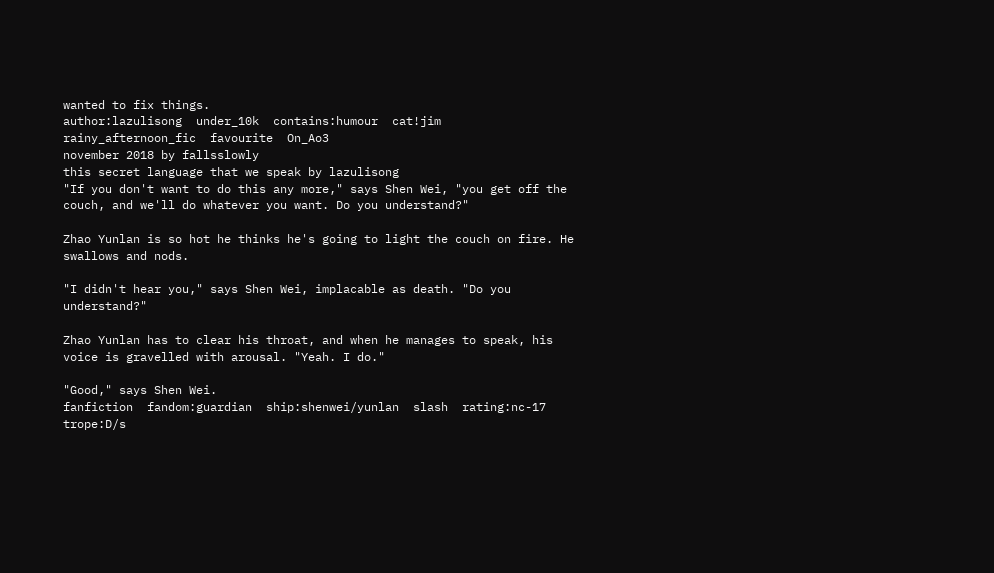wanted to fix things.
author:lazulisong  under_10k  contains:humour  cat!jim  rainy_afternoon_fic  favourite  On_Ao3
november 2018 by fallsslowly
this secret language that we speak by lazulisong
"If you don't want to do this any more," says Shen Wei, "you get off the couch, and we'll do whatever you want. Do you understand?"

Zhao Yunlan is so hot he thinks he's going to light the couch on fire. He swallows and nods.

"I didn't hear you," says Shen Wei, implacable as death. "Do you understand?"

Zhao Yunlan has to clear his throat, and when he manages to speak, his voice is gravelled with arousal. "Yeah. I do."

"Good," says Shen Wei.
fanfiction  fandom:guardian  ship:shenwei/yunlan  slash  rating:nc-17  trope:D/s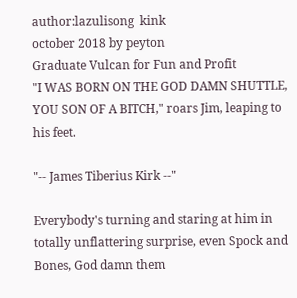author:lazulisong  kink
october 2018 by peyton
Graduate Vulcan for Fun and Profit
"I WAS BORN ON THE GOD DAMN SHUTTLE, YOU SON OF A BITCH," roars Jim, leaping to his feet.

"-- James Tiberius Kirk --"

Everybody's turning and staring at him in totally unflattering surprise, even Spock and Bones, God damn them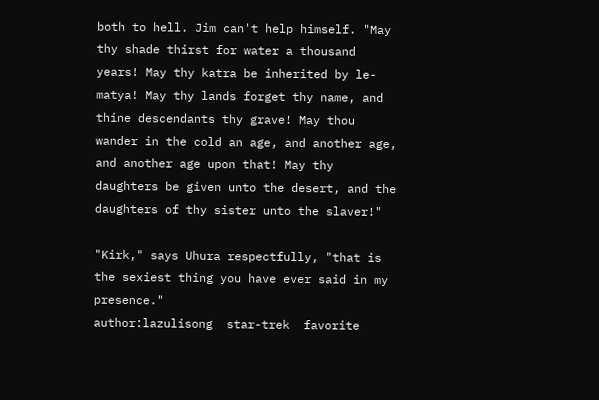both to hell. Jim can't help himself. "May thy shade thirst for water a thousand years! May thy katra be inherited by le-matya! May thy lands forget thy name, and thine descendants thy grave! May thou wander in the cold an age, and another age, and another age upon that! May thy daughters be given unto the desert, and the daughters of thy sister unto the slaver!"

"Kirk," says Uhura respectfully, "that is the sexiest thing you have ever said in my presence."
author:lazulisong  star-trek  favorite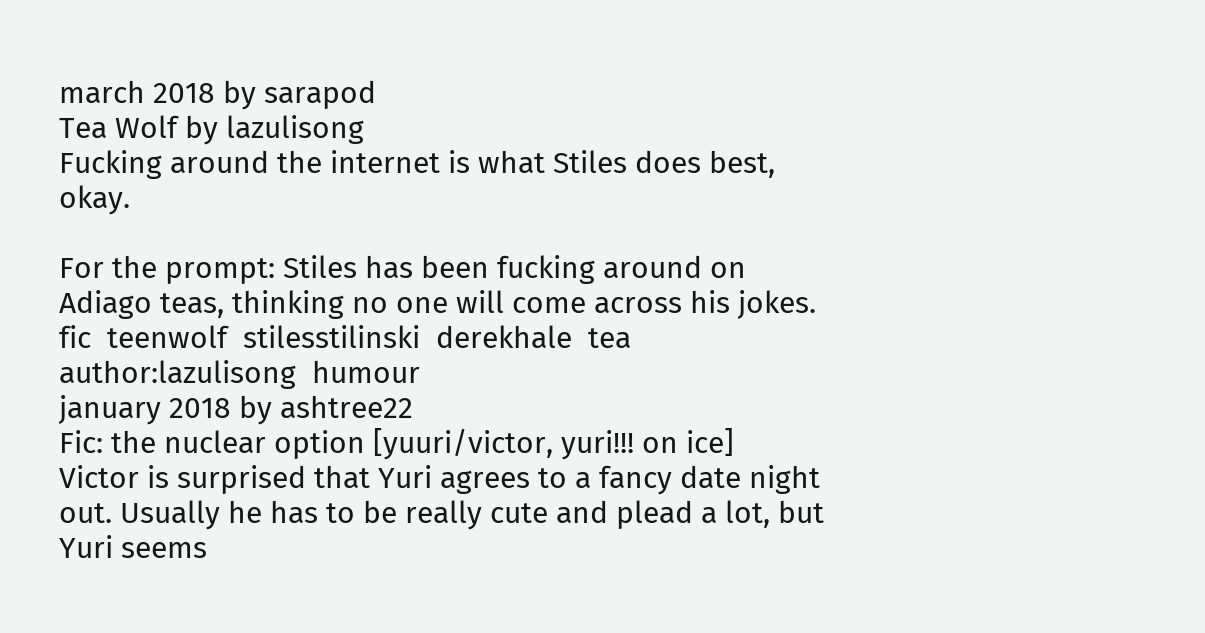march 2018 by sarapod
Tea Wolf by lazulisong
Fucking around the internet is what Stiles does best, okay.

For the prompt: Stiles has been fucking around on Adiago teas, thinking no one will come across his jokes.
fic  teenwolf  stilesstilinski  derekhale  tea  author:lazulisong  humour
january 2018 by ashtree22
Fic: the nuclear option [yuuri/victor, yuri!!! on ice]
Victor is surprised that Yuri agrees to a fancy date night out. Usually he has to be really cute and plead a lot, but Yuri seems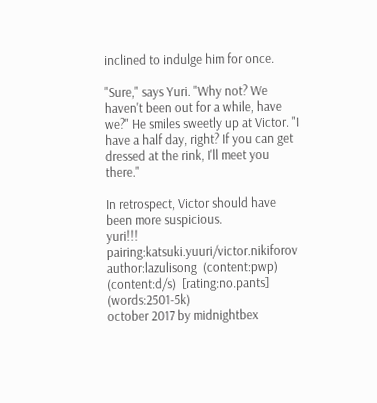inclined to indulge him for once.

"Sure," says Yuri. "Why not? We haven't been out for a while, have we?" He smiles sweetly up at Victor. "I have a half day, right? If you can get dressed at the rink, I'll meet you there."

In retrospect, Victor should have been more suspicious.
yuri!!!  pairing:katsuki.yuuri/victor.nikiforov  author:lazulisong  (content:pwp)  (content:d/s)  [rating:no.pants]  (words:2501-5k)
october 2017 by midnightbex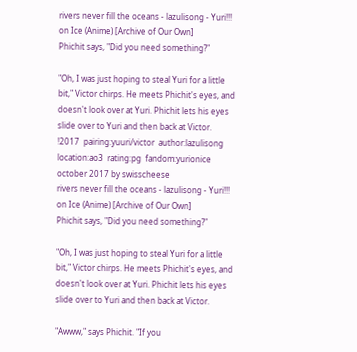rivers never fill the oceans - lazulisong - Yuri!!! on Ice (Anime) [Archive of Our Own]
Phichit says, "Did you need something?"

"Oh, I was just hoping to steal Yuri for a little bit," Victor chirps. He meets Phichit's eyes, and doesn't look over at Yuri. Phichit lets his eyes slide over to Yuri and then back at Victor.
!2017  pairing:yuuri/victor  author:lazulisong  location:ao3  rating:pg  fandom:yurionice
october 2017 by swisscheese
rivers never fill the oceans - lazulisong - Yuri!!! on Ice (Anime) [Archive of Our Own]
Phichit says, "Did you need something?"

"Oh, I was just hoping to steal Yuri for a little bit," Victor chirps. He meets Phichit's eyes, and doesn't look over at Yuri. Phichit lets his eyes slide over to Yuri and then back at Victor.

"Awww," says Phichit. "If you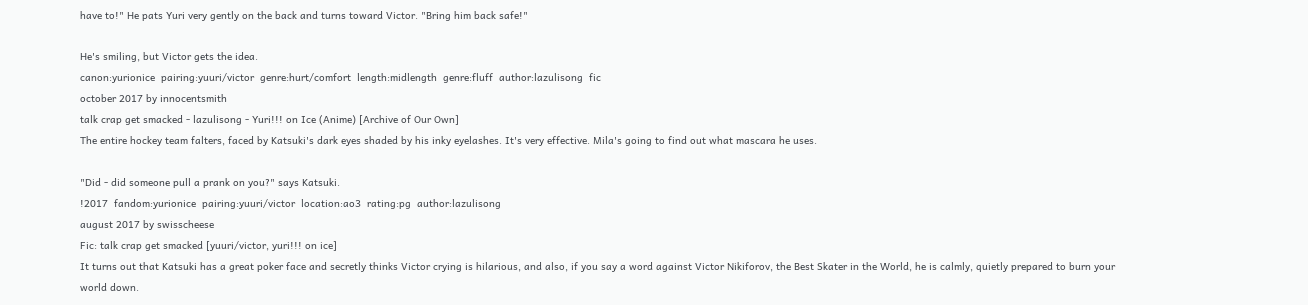have to!" He pats Yuri very gently on the back and turns toward Victor. "Bring him back safe!"

He's smiling, but Victor gets the idea.
canon:yurionice  pairing:yuuri/victor  genre:hurt/comfort  length:midlength  genre:fluff  author:lazulisong  fic
october 2017 by innocentsmith
talk crap get smacked - lazulisong - Yuri!!! on Ice (Anime) [Archive of Our Own]
The entire hockey team falters, faced by Katsuki's dark eyes shaded by his inky eyelashes. It's very effective. Mila's going to find out what mascara he uses.

"Did - did someone pull a prank on you?" says Katsuki.
!2017  fandom:yurionice  pairing:yuuri/victor  location:ao3  rating:pg  author:lazulisong
august 2017 by swisscheese
Fic: talk crap get smacked [yuuri/victor, yuri!!! on ice]
It turns out that Katsuki has a great poker face and secretly thinks Victor crying is hilarious, and also, if you say a word against Victor Nikiforov, the Best Skater in the World, he is calmly, quietly prepared to burn your world down.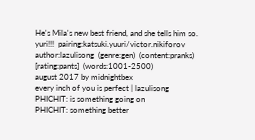He's Mila's new best friend, and she tells him so.
yuri!!!  pairing:katsuki.yuuri/victor.nikiforov  author:lazulisong  (genre:gen)  (content:pranks)  [rating:pants]  (words:1001-2500)
august 2017 by midnightbex
every inch of you is perfect | lazulisong
PHICHIT: is something going on
PHICHIT: something better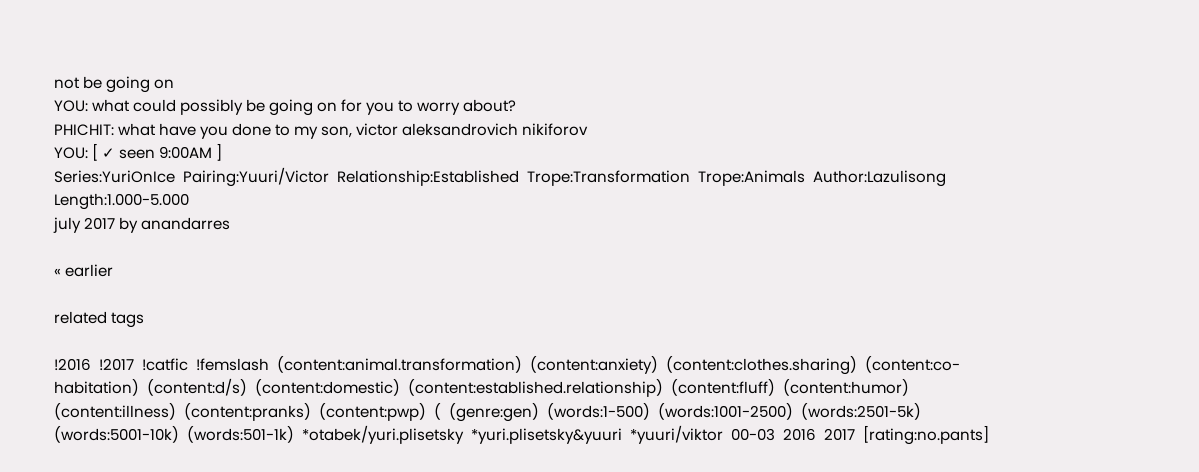not be going on
YOU: what could possibly be going on for you to worry about?
PHICHIT: what have you done to my son, victor aleksandrovich nikiforov
YOU: [ ✓ seen 9:00AM ]
Series:YuriOnIce  Pairing:Yuuri/Victor  Relationship:Established  Trope:Transformation  Trope:Animals  Author:Lazulisong  Length:1.000-5.000
july 2017 by anandarres

« earlier

related tags

!2016  !2017  !catfic  !femslash  (content:animal.transformation)  (content:anxiety)  (content:clothes.sharing)  (content:co-habitation)  (content:d/s)  (content:domestic)  (content:established.relationship)  (content:fluff)  (content:humor)  (content:illness)  (content:pranks)  (content:pwp)  (  (genre:gen)  (words:1-500)  (words:1001-2500)  (words:2501-5k)  (words:5001-10k)  (words:501-1k)  *otabek/yuri.plisetsky  *yuri.plisetsky&yuuri  *yuuri/viktor  00-03  2016  2017  [rating:no.pants]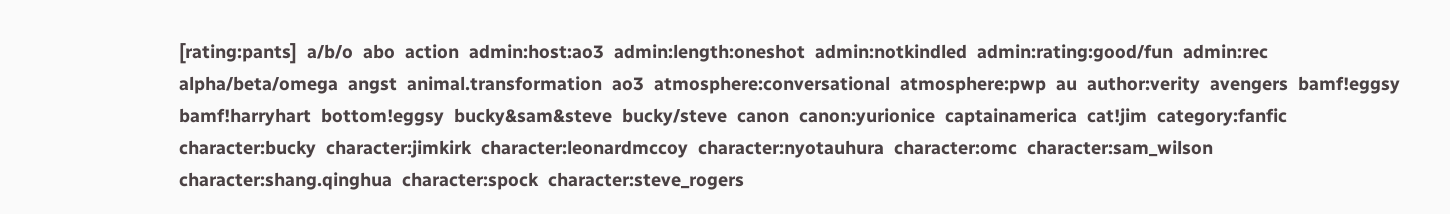[rating:pants]  a/b/o  abo  action  admin:host:ao3  admin:length:oneshot  admin:notkindled  admin:rating:good/fun  admin:rec  alpha/beta/omega  angst  animal.transformation  ao3  atmosphere:conversational  atmosphere:pwp  au  author:verity  avengers  bamf!eggsy  bamf!harryhart  bottom!eggsy  bucky&sam&steve  bucky/steve  canon  canon:yurionice  captainamerica  cat!jim  category:fanfic  character:bucky  character:jimkirk  character:leonardmccoy  character:nyotauhura  character:omc  character:sam_wilson  character:shang.qinghua  character:spock  character:steve_rogers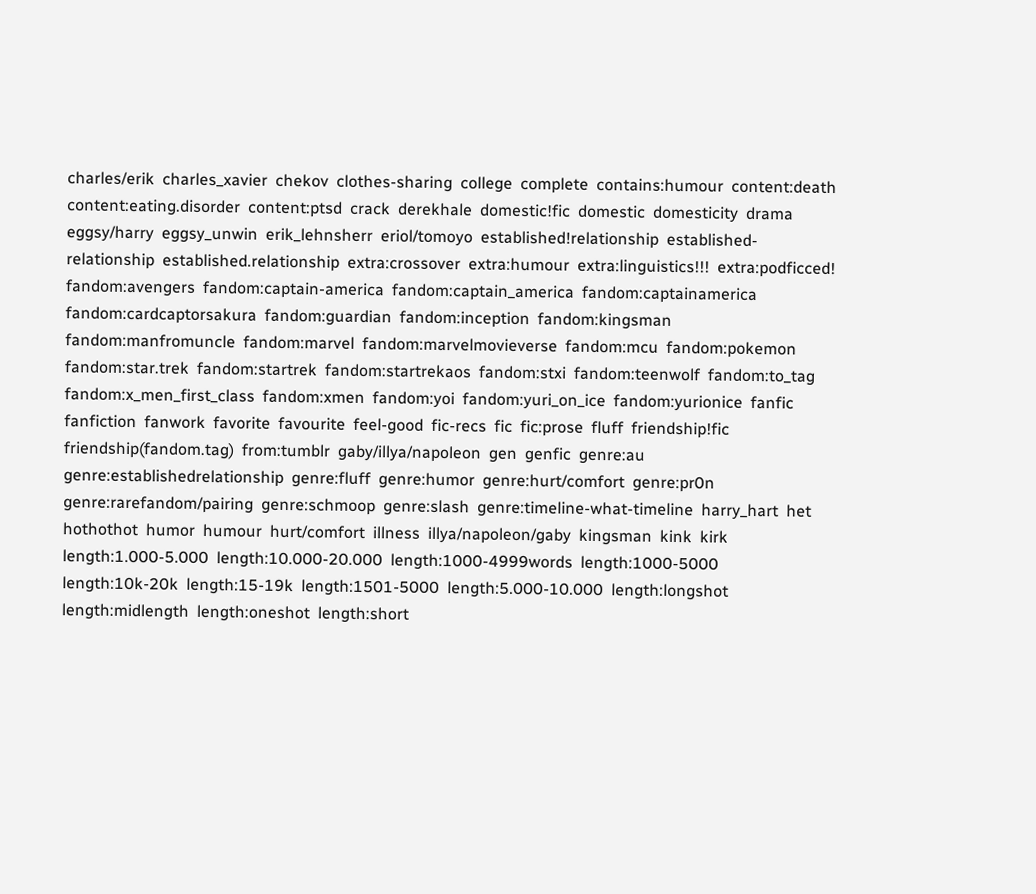charles/erik  charles_xavier  chekov  clothes-sharing  college  complete  contains:humour  content:death  content:eating.disorder  content:ptsd  crack  derekhale  domestic!fic  domestic  domesticity  drama  eggsy/harry  eggsy_unwin  erik_lehnsherr  eriol/tomoyo  established!relationship  established-relationship  established.relationship  extra:crossover  extra:humour  extra:linguistics!!!  extra:podficced!  fandom:avengers  fandom:captain-america  fandom:captain_america  fandom:captainamerica  fandom:cardcaptorsakura  fandom:guardian  fandom:inception  fandom:kingsman  fandom:manfromuncle  fandom:marvel  fandom:marvelmovieverse  fandom:mcu  fandom:pokemon  fandom:star.trek  fandom:startrek  fandom:startrekaos  fandom:stxi  fandom:teenwolf  fandom:to_tag  fandom:x_men_first_class  fandom:xmen  fandom:yoi  fandom:yuri_on_ice  fandom:yurionice  fanfic  fanfiction  fanwork  favorite  favourite  feel-good  fic-recs  fic  fic:prose  fluff  friendship!fic  friendship(fandom.tag)  from:tumblr  gaby/illya/napoleon  gen  genfic  genre:au  genre:establishedrelationship  genre:fluff  genre:humor  genre:hurt/comfort  genre:pr0n  genre:rarefandom/pairing  genre:schmoop  genre:slash  genre:timeline-what-timeline  harry_hart  het  hothothot  humor  humour  hurt/comfort  illness  illya/napoleon/gaby  kingsman  kink  kirk  length:1.000-5.000  length:10.000-20.000  length:1000-4999words  length:1000-5000  length:10k-20k  length:15-19k  length:1501-5000  length:5.000-10.000  length:longshot  length:midlength  length:oneshot  length:short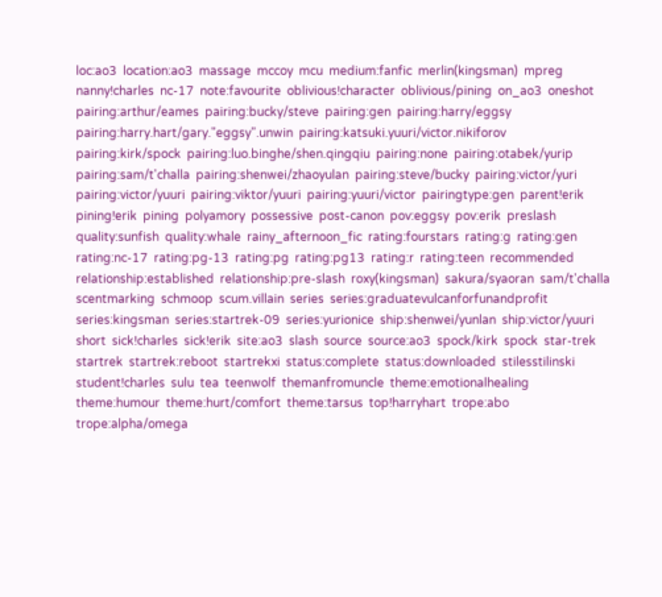loc:ao3  location:ao3  massage  mccoy  mcu  medium:fanfic  merlin(kingsman)  mpreg  nanny!charles  nc-17  note:favourite  oblivious!character  oblivious/pining  on_ao3  oneshot  pairing:arthur/eames  pairing:bucky/steve  pairing:gen  pairing:harry/eggsy  pairing:harry.hart/gary."eggsy".unwin  pairing:katsuki.yuuri/victor.nikiforov  pairing:kirk/spock  pairing:luo.binghe/shen.qingqiu  pairing:none  pairing:otabek/yurip  pairing:sam/t'challa  pairing:shenwei/zhaoyulan  pairing:steve/bucky  pairing:victor/yuri  pairing:victor/yuuri  pairing:viktor/yuuri  pairing:yuuri/victor  pairingtype:gen  parent!erik  pining!erik  pining  polyamory  possessive  post-canon  pov:eggsy  pov:erik  preslash  quality:sunfish  quality:whale  rainy_afternoon_fic  rating:fourstars  rating:g  rating:gen  rating:nc-17  rating:pg-13  rating:pg  rating:pg13  rating:r  rating:teen  recommended  relationship:established  relationship:pre-slash  roxy(kingsman)  sakura/syaoran  sam/t'challa  scentmarking  schmoop  scum.villain  series  series:graduatevulcanforfunandprofit  series:kingsman  series:startrek-09  series:yurionice  ship:shenwei/yunlan  ship:victor/yuuri  short  sick!charles  sick!erik  site:ao3  slash  source  source:ao3  spock/kirk  spock  star-trek  startrek  startrek:reboot  startrekxi  status:complete  status:downloaded  stilesstilinski  student!charles  sulu  tea  teenwolf  themanfromuncle  theme:emotionalhealing  theme:humour  theme:hurt/comfort  theme:tarsus  top!harryhart  trope:abo  trope:alpha/omega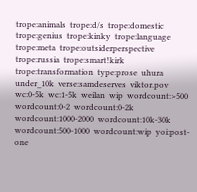trope:animals  trope:d/s  trope:domestic  trope:genius  trope:kinky  trope:language  trope:meta  trope:outsiderperspective  trope:russia  trope:smart!kirk  trope:transformation  type:prose  uhura  under_10k  verse:samdeserves  viktor.pov  wc:0-5k  wc:1-5k  weilan  wip  wordcount:>500  wordcount:0-2  wordcount:0-2k  wordcount:1000-2000  wordcount:10k-30k  wordcount:500-1000  wordcount:wip  yoi:post-one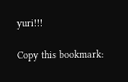yuri!!!

Copy this bookmark: